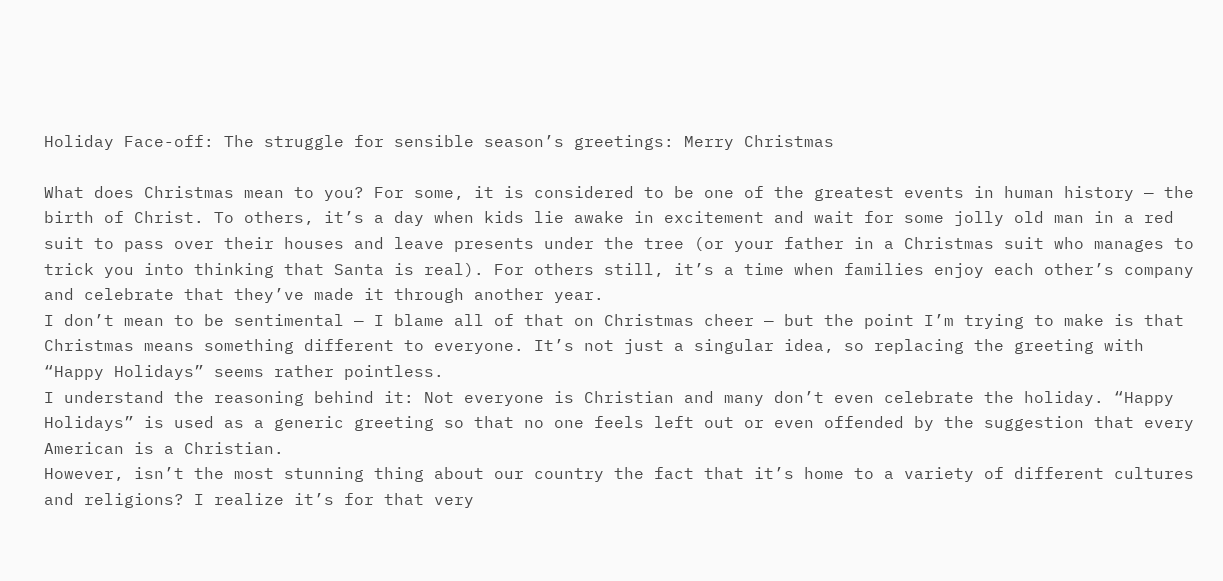Holiday Face-off: The struggle for sensible season’s greetings: Merry Christmas

What does Christmas mean to you? For some, it is considered to be one of the greatest events in human history — the birth of Christ. To others, it’s a day when kids lie awake in excitement and wait for some jolly old man in a red suit to pass over their houses and leave presents under the tree (or your father in a Christmas suit who manages to trick you into thinking that Santa is real). For others still, it’s a time when families enjoy each other’s company and celebrate that they’ve made it through another year.
I don’t mean to be sentimental — I blame all of that on Christmas cheer — but the point I’m trying to make is that Christmas means something different to everyone. It’s not just a singular idea, so replacing the greeting with “Happy Holidays” seems rather pointless.
I understand the reasoning behind it: Not everyone is Christian and many don’t even celebrate the holiday. “Happy Holidays” is used as a generic greeting so that no one feels left out or even offended by the suggestion that every American is a Christian.
However, isn’t the most stunning thing about our country the fact that it’s home to a variety of different cultures and religions? I realize it’s for that very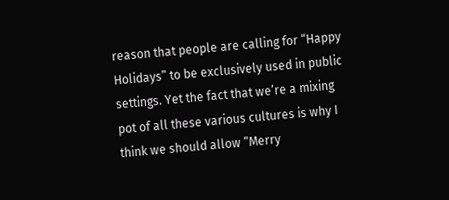reason that people are calling for “Happy Holidays” to be exclusively used in public settings. Yet the fact that we’re a mixing pot of all these various cultures is why I think we should allow “Merry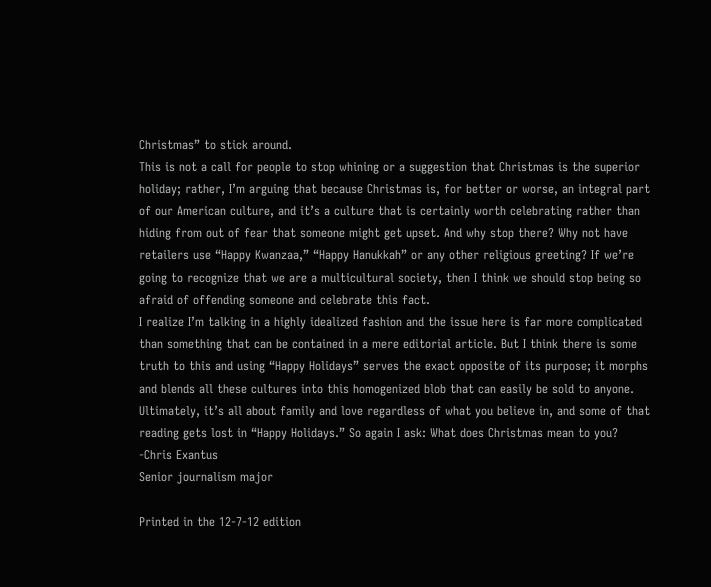Christmas” to stick around.
This is not a call for people to stop whining or a suggestion that Christmas is the superior holiday; rather, I’m arguing that because Christmas is, for better or worse, an integral part of our American culture, and it’s a culture that is certainly worth celebrating rather than hiding from out of fear that someone might get upset. And why stop there? Why not have retailers use “Happy Kwanzaa,” “Happy Hanukkah” or any other religious greeting? If we’re going to recognize that we are a multicultural society, then I think we should stop being so afraid of offending someone and celebrate this fact.
I realize I’m talking in a highly idealized fashion and the issue here is far more complicated than something that can be contained in a mere editorial article. But I think there is some truth to this and using “Happy Holidays” serves the exact opposite of its purpose; it morphs and blends all these cultures into this homogenized blob that can easily be sold to anyone.
Ultimately, it’s all about family and love regardless of what you believe in, and some of that reading gets lost in “Happy Holidays.” So again I ask: What does Christmas mean to you?
-Chris Exantus
Senior journalism major

Printed in the 12-7-12 edition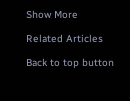Show More

Related Articles

Back to top button